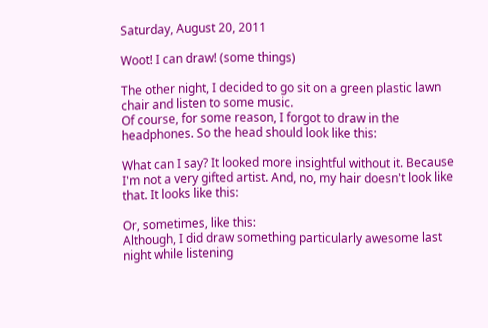Saturday, August 20, 2011

Woot! I can draw! (some things)

The other night, I decided to go sit on a green plastic lawn chair and listen to some music.
Of course, for some reason, I forgot to draw in the headphones. So the head should look like this:

What can I say? It looked more insightful without it. Because I'm not a very gifted artist. And, no, my hair doesn't look like that. It looks like this:

Or, sometimes, like this:
Although, I did draw something particularly awesome last night while listening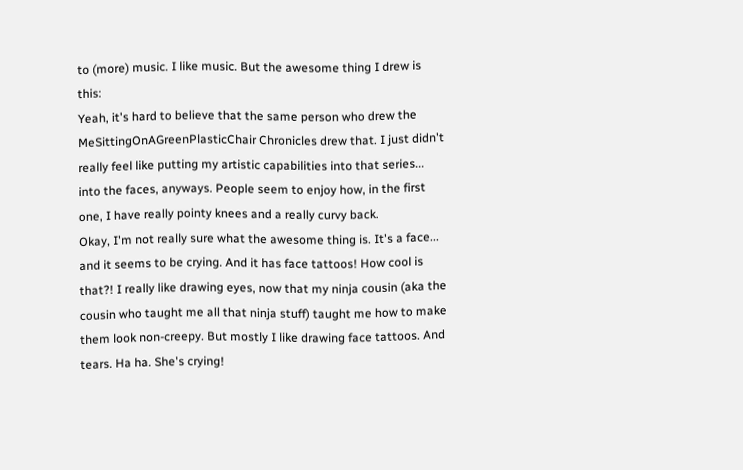to (more) music. I like music. But the awesome thing I drew is this:
Yeah, it's hard to believe that the same person who drew the MeSittingOnAGreenPlasticChair Chronicles drew that. I just didn't really feel like putting my artistic capabilities into that series... into the faces, anyways. People seem to enjoy how, in the first one, I have really pointy knees and a really curvy back.
Okay, I'm not really sure what the awesome thing is. It's a face... and it seems to be crying. And it has face tattoos! How cool is that?! I really like drawing eyes, now that my ninja cousin (aka the cousin who taught me all that ninja stuff) taught me how to make them look non-creepy. But mostly I like drawing face tattoos. And tears. Ha ha. She's crying!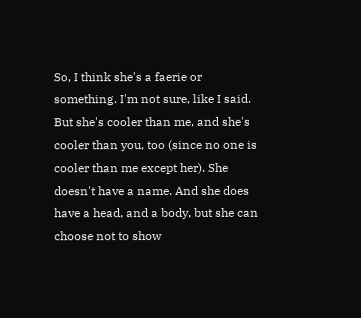So, I think she's a faerie or something. I'm not sure, like I said. But she's cooler than me, and she's cooler than you, too (since no one is cooler than me except her). She doesn't have a name. And she does have a head, and a body, but she can choose not to show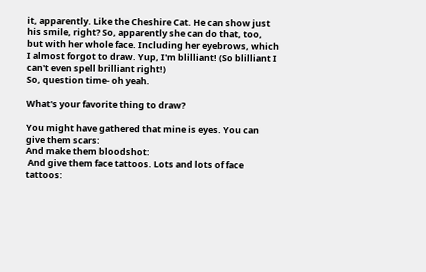it, apparently. Like the Cheshire Cat. He can show just his smile, right? So, apparently she can do that, too,  but with her whole face. Including her eyebrows, which I almost forgot to draw. Yup, I'm blilliant! (So blilliant I can't even spell brilliant right!)
So, question time- oh yeah.

What's your favorite thing to draw?

You might have gathered that mine is eyes. You can give them scars:
And make them bloodshot:
 And give them face tattoos. Lots and lots of face tattoos: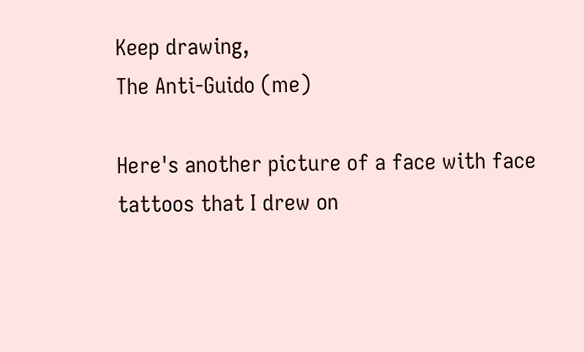Keep drawing,
The Anti-Guido (me)

Here's another picture of a face with face tattoos that I drew on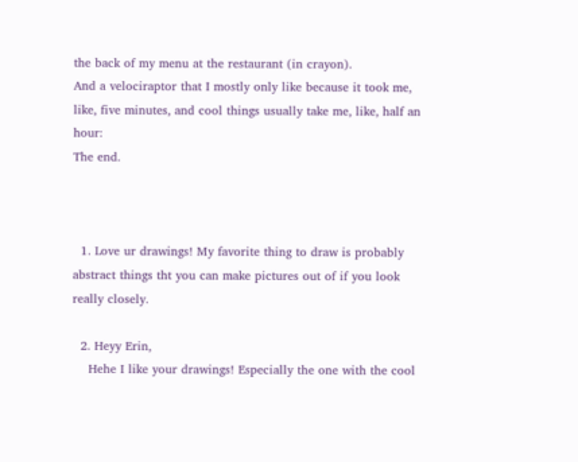the back of my menu at the restaurant (in crayon).
And a velociraptor that I mostly only like because it took me, like, five minutes, and cool things usually take me, like, half an hour:
The end.



  1. Love ur drawings! My favorite thing to draw is probably abstract things tht you can make pictures out of if you look really closely.

  2. Heyy Erin,
    Hehe I like your drawings! Especially the one with the cool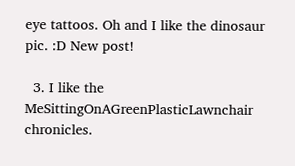eye tattoos. Oh and I like the dinosaur pic. :D New post!

  3. I like the MeSittingOnAGreenPlasticLawnchair chronicles.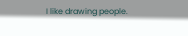I like drawing people.